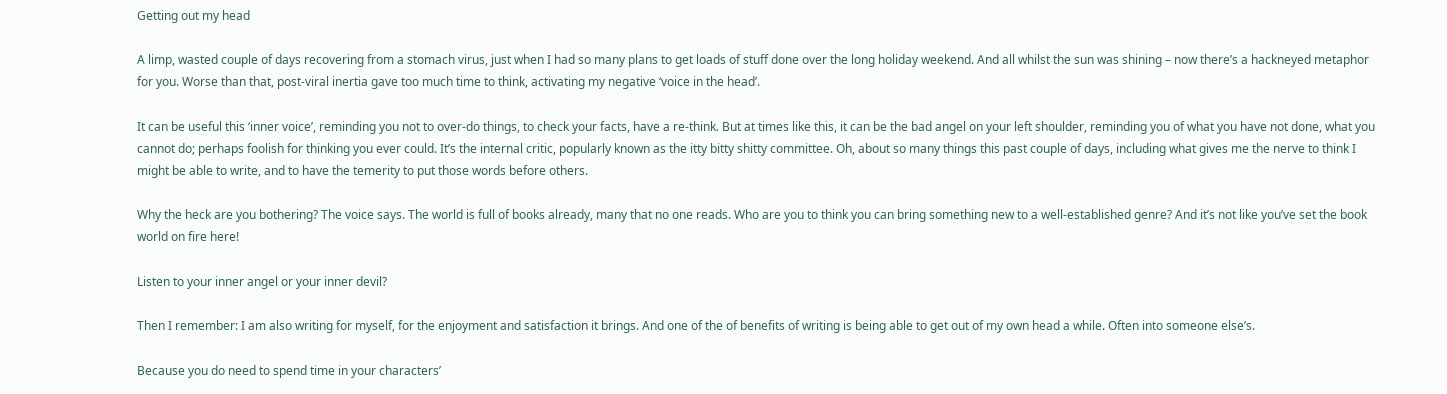Getting out my head

A limp, wasted couple of days recovering from a stomach virus, just when I had so many plans to get loads of stuff done over the long holiday weekend. And all whilst the sun was shining – now there’s a hackneyed metaphor for you. Worse than that, post-viral inertia gave too much time to think, activating my negative ‘voice in the head’.

It can be useful this ‘inner voice’, reminding you not to over-do things, to check your facts, have a re-think. But at times like this, it can be the bad angel on your left shoulder, reminding you of what you have not done, what you cannot do; perhaps foolish for thinking you ever could. It’s the internal critic, popularly known as the itty bitty shitty committee. Oh, about so many things this past couple of days, including what gives me the nerve to think I might be able to write, and to have the temerity to put those words before others.

Why the heck are you bothering? The voice says. The world is full of books already, many that no one reads. Who are you to think you can bring something new to a well-established genre? And it’s not like you’ve set the book world on fire here!

Listen to your inner angel or your inner devil?

Then I remember: I am also writing for myself, for the enjoyment and satisfaction it brings. And one of the of benefits of writing is being able to get out of my own head a while. Often into someone else’s.

Because you do need to spend time in your characters’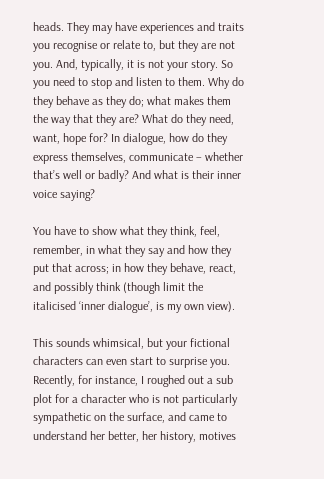heads. They may have experiences and traits you recognise or relate to, but they are not you. And, typically, it is not your story. So you need to stop and listen to them. Why do they behave as they do; what makes them the way that they are? What do they need, want, hope for? In dialogue, how do they express themselves, communicate – whether that’s well or badly? And what is their inner voice saying?

You have to show what they think, feel, remember, in what they say and how they put that across; in how they behave, react, and possibly think (though limit the italicised ‘inner dialogue’, is my own view).

This sounds whimsical, but your fictional characters can even start to surprise you. Recently, for instance, I roughed out a sub plot for a character who is not particularly sympathetic on the surface, and came to understand her better, her history, motives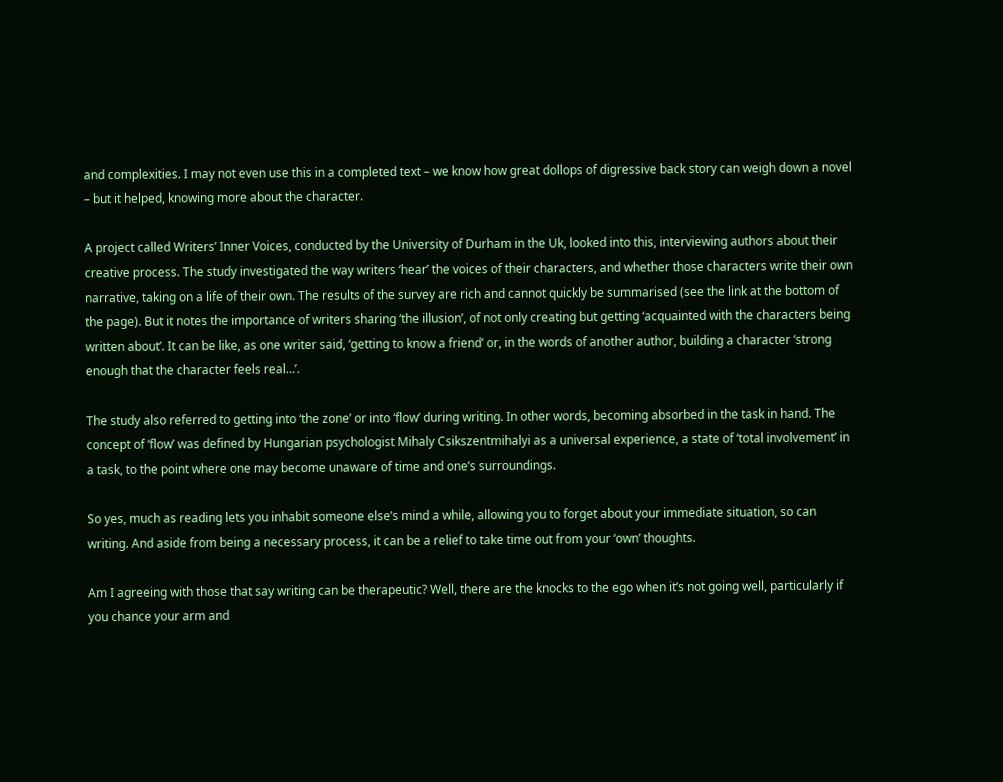and complexities. I may not even use this in a completed text – we know how great dollops of digressive back story can weigh down a novel – but it helped, knowing more about the character.

A project called Writers’ Inner Voices, conducted by the University of Durham in the Uk, looked into this, interviewing authors about their creative process. The study investigated the way writers ‘hear’ the voices of their characters, and whether those characters write their own narrative, taking on a life of their own. The results of the survey are rich and cannot quickly be summarised (see the link at the bottom of the page). But it notes the importance of writers sharing ‘the illusion’, of not only creating but getting ‘acquainted with the characters being written about’. It can be like, as one writer said, ‘getting to know a friend’ or, in the words of another author, building a character ‘strong enough that the character feels real…’.

The study also referred to getting into ‘the zone’ or into ‘flow’ during writing. In other words, becoming absorbed in the task in hand. The concept of ‘flow’ was defined by Hungarian psychologist Mihaly Csikszentmihalyi as a universal experience, a state of ‘total involvement’ in a task, to the point where one may become unaware of time and one’s surroundings.

So yes, much as reading lets you inhabit someone else’s mind a while, allowing you to forget about your immediate situation, so can writing. And aside from being a necessary process, it can be a relief to take time out from your ‘own’ thoughts.

Am I agreeing with those that say writing can be therapeutic? Well, there are the knocks to the ego when it’s not going well, particularly if you chance your arm and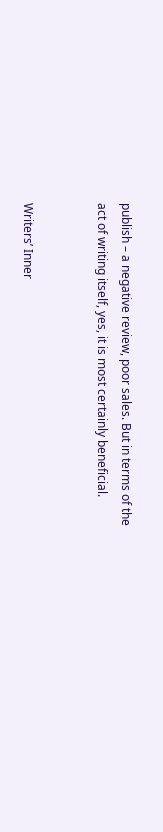publish – a negative review, poor sales. But in terms of the act of writing itself, yes, it is most certainly beneficial.


Writers’ Inner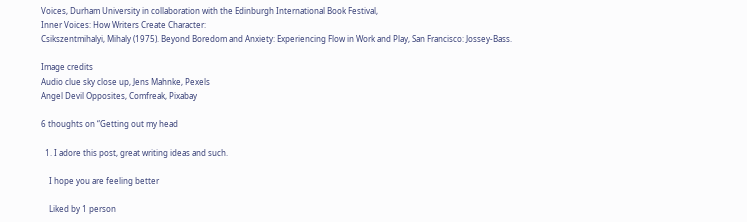Voices, Durham University in collaboration with the Edinburgh International Book Festival,
Inner Voices: How Writers Create Character:
Csikszentmihalyi, Mihaly (1975). Beyond Boredom and Anxiety: Experiencing Flow in Work and Play, San Francisco: Jossey-Bass.

Image credits
Audio clue sky close up, Jens Mahnke, Pexels
Angel Devil Opposites, Comfreak, Pixabay

6 thoughts on “Getting out my head

  1. I adore this post, great writing ideas and such.

    I hope you are feeling better

    Liked by 1 person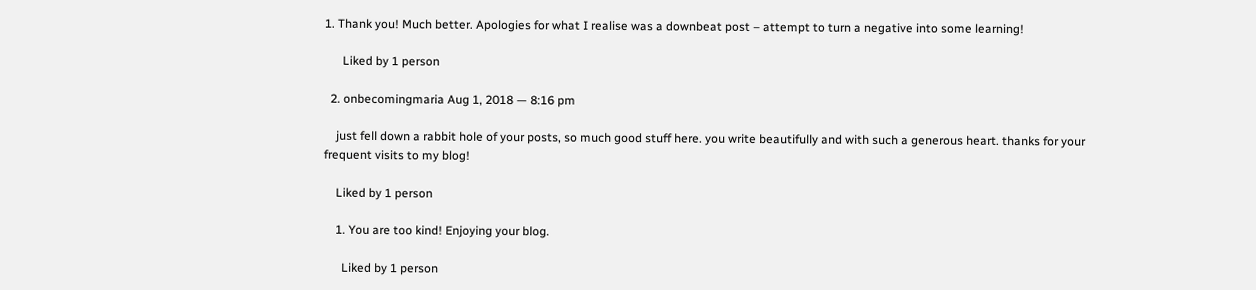1. Thank you! Much better. Apologies for what I realise was a downbeat post – attempt to turn a negative into some learning!

      Liked by 1 person

  2. onbecomingmaria Aug 1, 2018 — 8:16 pm

    just fell down a rabbit hole of your posts, so much good stuff here. you write beautifully and with such a generous heart. thanks for your frequent visits to my blog!

    Liked by 1 person

    1. You are too kind! Enjoying your blog.

      Liked by 1 person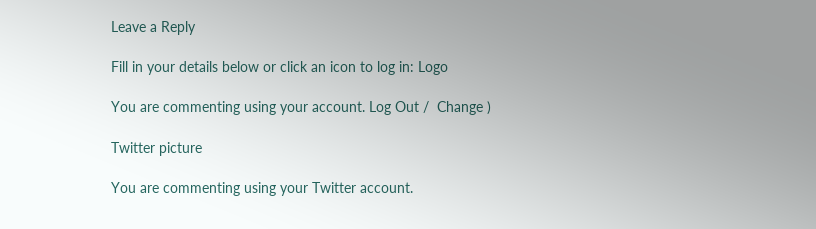Leave a Reply

Fill in your details below or click an icon to log in: Logo

You are commenting using your account. Log Out /  Change )

Twitter picture

You are commenting using your Twitter account.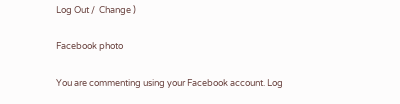Log Out /  Change )

Facebook photo

You are commenting using your Facebook account. Log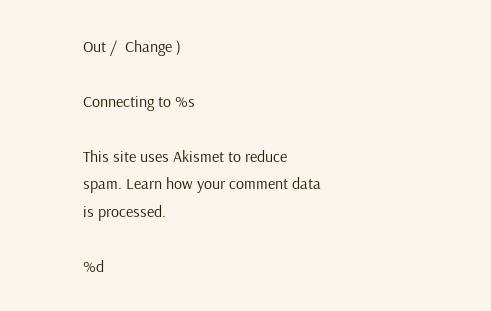Out /  Change )

Connecting to %s

This site uses Akismet to reduce spam. Learn how your comment data is processed.

%d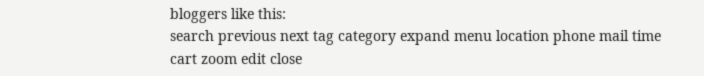bloggers like this:
search previous next tag category expand menu location phone mail time cart zoom edit close